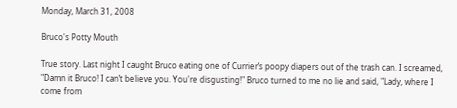Monday, March 31, 2008

Bruco's Potty Mouth

True story. Last night I caught Bruco eating one of Currier’s poopy diapers out of the trash can. I screamed, "Damn it Bruco! I can’t believe you. You're disgusting!" Bruco turned to me no lie and said, "Lady, where I come from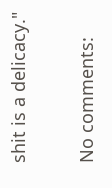shit is a delicacy."

No comments: